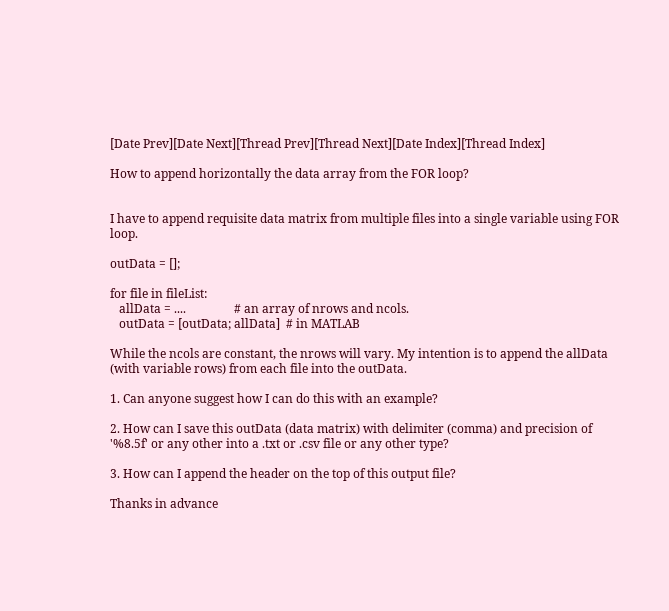[Date Prev][Date Next][Thread Prev][Thread Next][Date Index][Thread Index]

How to append horizontally the data array from the FOR loop?


I have to append requisite data matrix from multiple files into a single variable using FOR loop.

outData = [];

for file in fileList:
   allData = ....                # an array of nrows and ncols.
   outData = [outData; allData]  # in MATLAB

While the ncols are constant, the nrows will vary. My intention is to append the allData (with variable rows) from each file into the outData.

1. Can anyone suggest how I can do this with an example?

2. How can I save this outData (data matrix) with delimiter (comma) and precision of '%8.5f' or any other into a .txt or .csv file or any other type?

3. How can I append the header on the top of this output file?

Thanks in advance